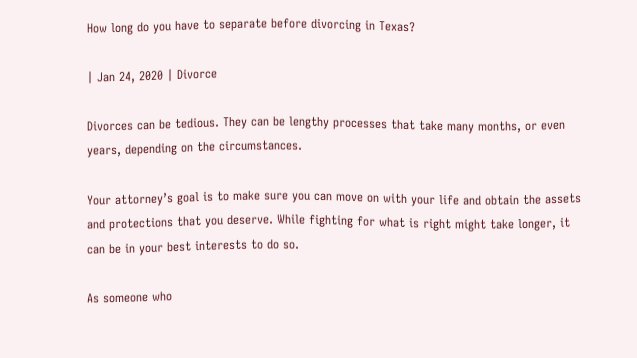How long do you have to separate before divorcing in Texas?

| Jan 24, 2020 | Divorce

Divorces can be tedious. They can be lengthy processes that take many months, or even years, depending on the circumstances.

Your attorney’s goal is to make sure you can move on with your life and obtain the assets and protections that you deserve. While fighting for what is right might take longer, it can be in your best interests to do so.

As someone who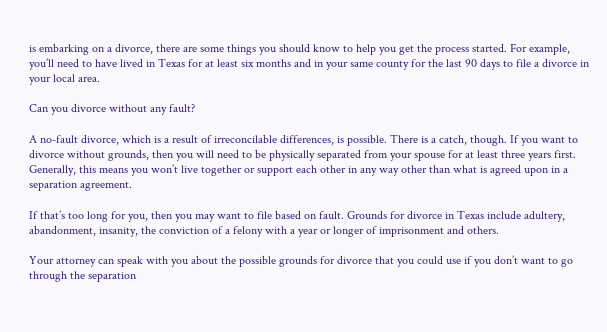is embarking on a divorce, there are some things you should know to help you get the process started. For example, you’ll need to have lived in Texas for at least six months and in your same county for the last 90 days to file a divorce in your local area.

Can you divorce without any fault?

A no-fault divorce, which is a result of irreconcilable differences, is possible. There is a catch, though. If you want to divorce without grounds, then you will need to be physically separated from your spouse for at least three years first. Generally, this means you won’t live together or support each other in any way other than what is agreed upon in a separation agreement.

If that’s too long for you, then you may want to file based on fault. Grounds for divorce in Texas include adultery, abandonment, insanity, the conviction of a felony with a year or longer of imprisonment and others.

Your attorney can speak with you about the possible grounds for divorce that you could use if you don’t want to go through the separation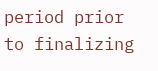period prior to finalizing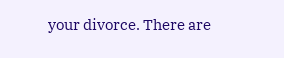your divorce. There are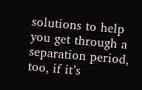solutions to help you get through a separation period, too, if it’s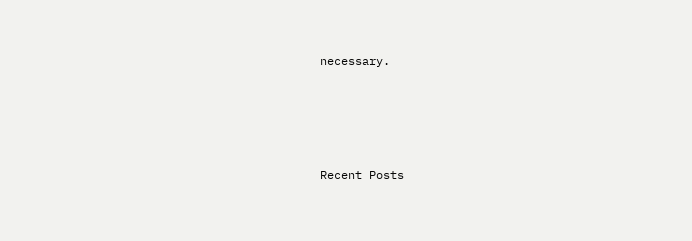necessary.




Recent Posts